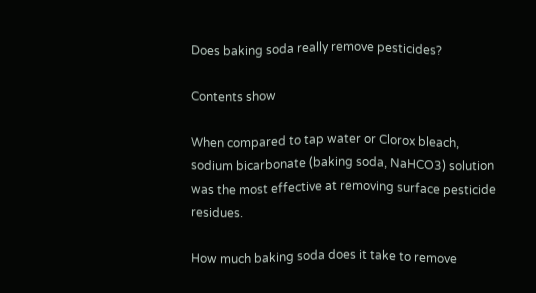Does baking soda really remove pesticides?

Contents show

When compared to tap water or Clorox bleach, sodium bicarbonate (baking soda, NaHCO3) solution was the most effective at removing surface pesticide residues.

How much baking soda does it take to remove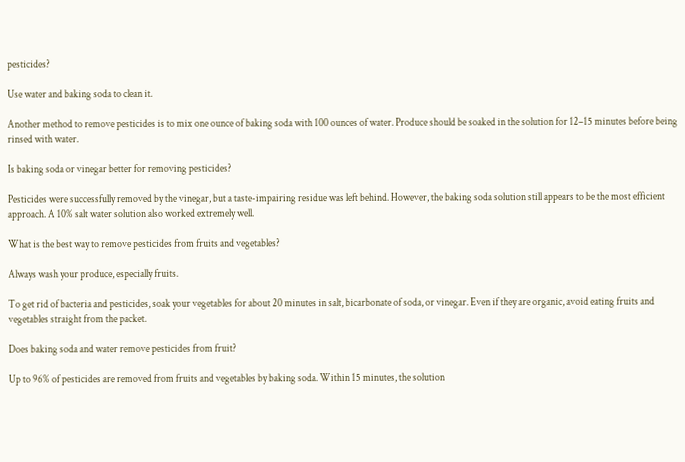pesticides?

Use water and baking soda to clean it.

Another method to remove pesticides is to mix one ounce of baking soda with 100 ounces of water. Produce should be soaked in the solution for 12–15 minutes before being rinsed with water.

Is baking soda or vinegar better for removing pesticides?

Pesticides were successfully removed by the vinegar, but a taste-impairing residue was left behind. However, the baking soda solution still appears to be the most efficient approach. A 10% salt water solution also worked extremely well.

What is the best way to remove pesticides from fruits and vegetables?

Always wash your produce, especially fruits.

To get rid of bacteria and pesticides, soak your vegetables for about 20 minutes in salt, bicarbonate of soda, or vinegar. Even if they are organic, avoid eating fruits and vegetables straight from the packet.

Does baking soda and water remove pesticides from fruit?

Up to 96% of pesticides are removed from fruits and vegetables by baking soda. Within 15 minutes, the solution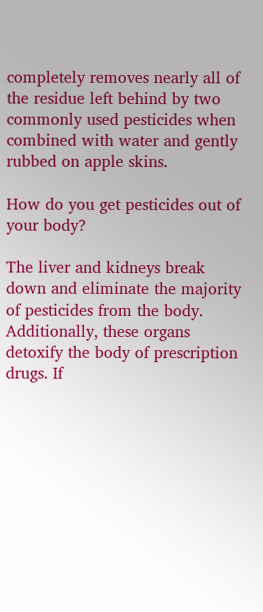completely removes nearly all of the residue left behind by two commonly used pesticides when combined with water and gently rubbed on apple skins.

How do you get pesticides out of your body?

The liver and kidneys break down and eliminate the majority of pesticides from the body. Additionally, these organs detoxify the body of prescription drugs. If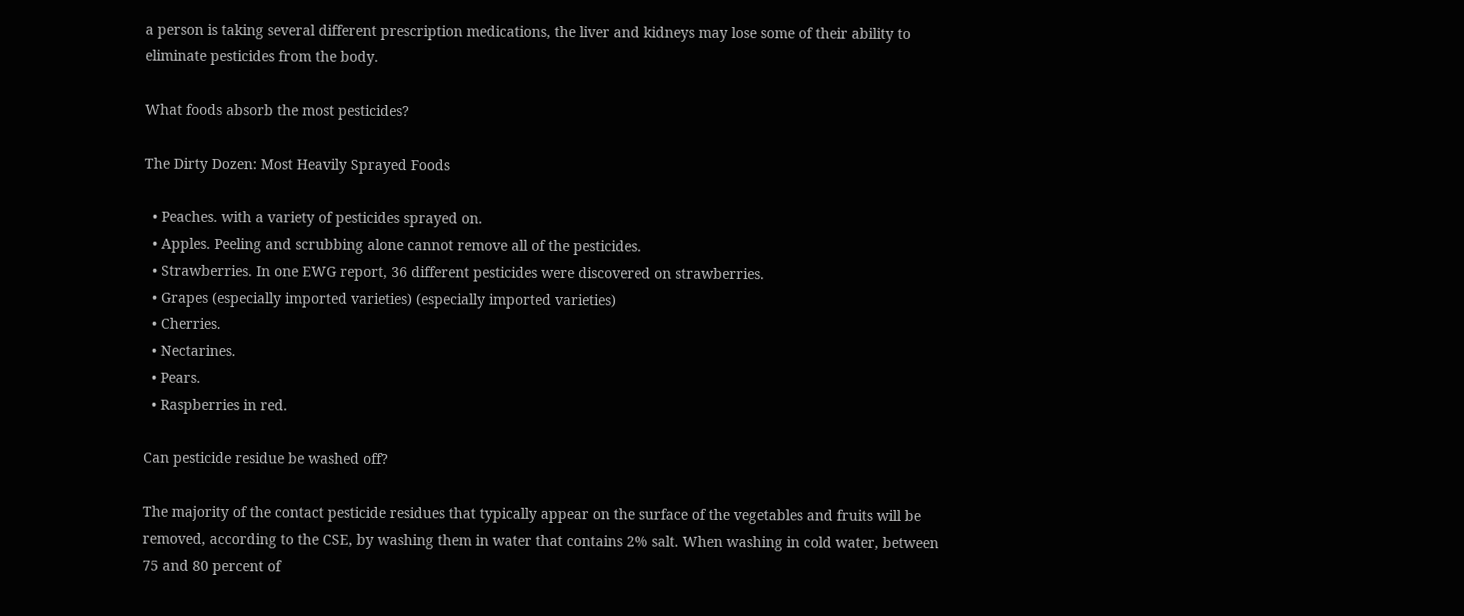a person is taking several different prescription medications, the liver and kidneys may lose some of their ability to eliminate pesticides from the body.

What foods absorb the most pesticides?

The Dirty Dozen: Most Heavily Sprayed Foods

  • Peaches. with a variety of pesticides sprayed on.
  • Apples. Peeling and scrubbing alone cannot remove all of the pesticides.
  • Strawberries. In one EWG report, 36 different pesticides were discovered on strawberries.
  • Grapes (especially imported varieties) (especially imported varieties)
  • Cherries.
  • Nectarines.
  • Pears.
  • Raspberries in red.

Can pesticide residue be washed off?

The majority of the contact pesticide residues that typically appear on the surface of the vegetables and fruits will be removed, according to the CSE, by washing them in water that contains 2% salt. When washing in cold water, between 75 and 80 percent of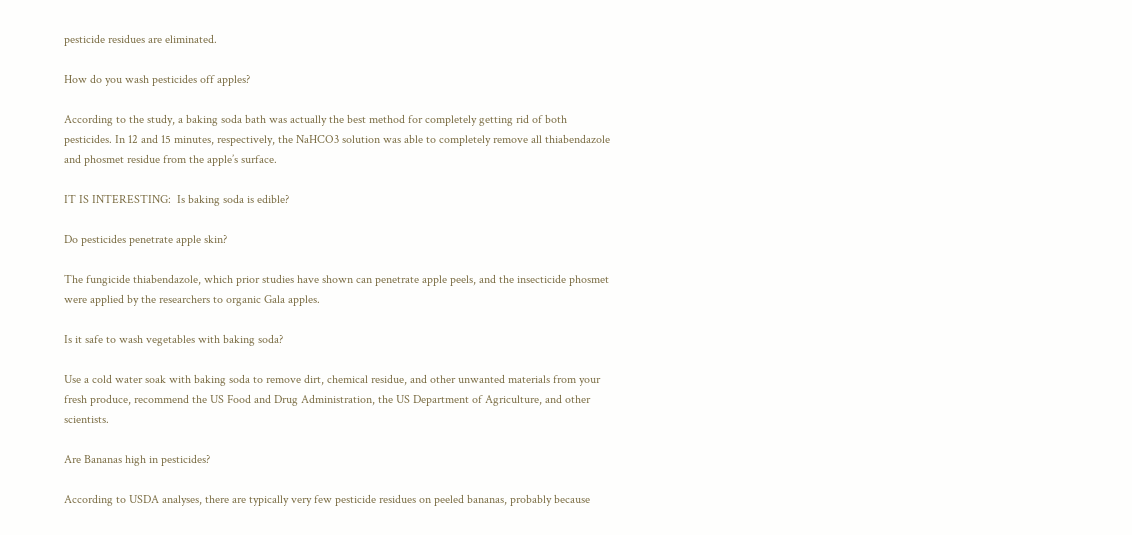pesticide residues are eliminated.

How do you wash pesticides off apples?

According to the study, a baking soda bath was actually the best method for completely getting rid of both pesticides. In 12 and 15 minutes, respectively, the NaHCO3 solution was able to completely remove all thiabendazole and phosmet residue from the apple’s surface.

IT IS INTERESTING:  Is baking soda is edible?

Do pesticides penetrate apple skin?

The fungicide thiabendazole, which prior studies have shown can penetrate apple peels, and the insecticide phosmet were applied by the researchers to organic Gala apples.

Is it safe to wash vegetables with baking soda?

Use a cold water soak with baking soda to remove dirt, chemical residue, and other unwanted materials from your fresh produce, recommend the US Food and Drug Administration, the US Department of Agriculture, and other scientists.

Are Bananas high in pesticides?

According to USDA analyses, there are typically very few pesticide residues on peeled bananas, probably because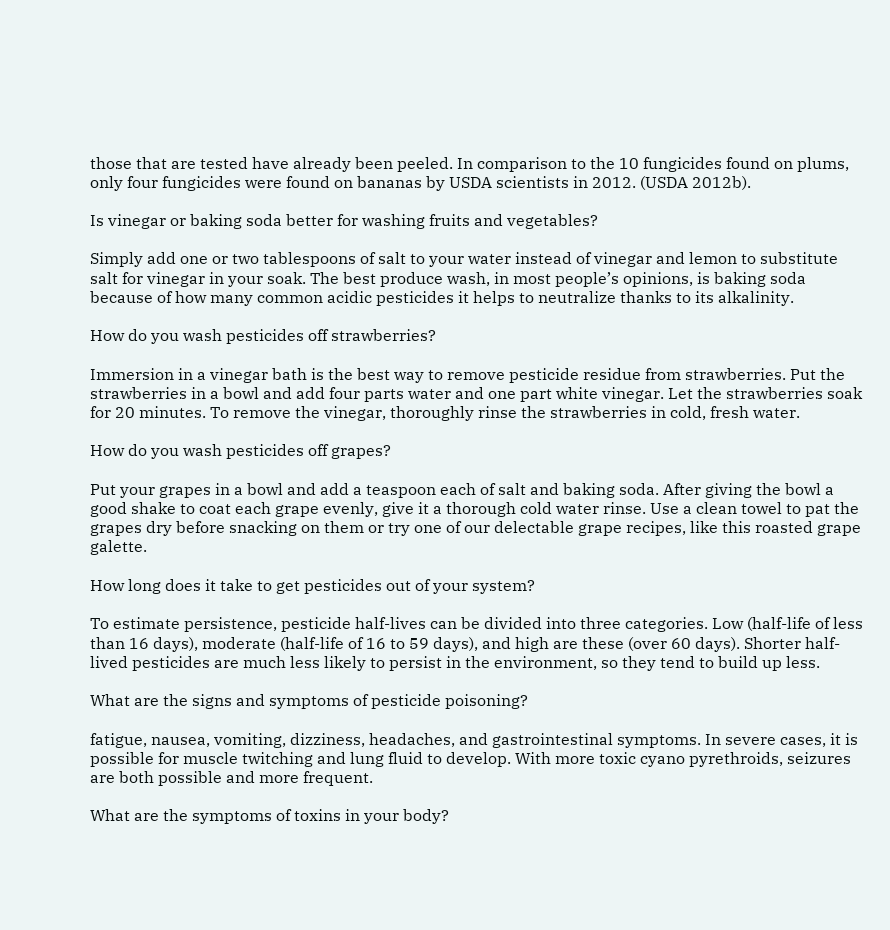those that are tested have already been peeled. In comparison to the 10 fungicides found on plums, only four fungicides were found on bananas by USDA scientists in 2012. (USDA 2012b).

Is vinegar or baking soda better for washing fruits and vegetables?

Simply add one or two tablespoons of salt to your water instead of vinegar and lemon to substitute salt for vinegar in your soak. The best produce wash, in most people’s opinions, is baking soda because of how many common acidic pesticides it helps to neutralize thanks to its alkalinity.

How do you wash pesticides off strawberries?

Immersion in a vinegar bath is the best way to remove pesticide residue from strawberries. Put the strawberries in a bowl and add four parts water and one part white vinegar. Let the strawberries soak for 20 minutes. To remove the vinegar, thoroughly rinse the strawberries in cold, fresh water.

How do you wash pesticides off grapes?

Put your grapes in a bowl and add a teaspoon each of salt and baking soda. After giving the bowl a good shake to coat each grape evenly, give it a thorough cold water rinse. Use a clean towel to pat the grapes dry before snacking on them or try one of our delectable grape recipes, like this roasted grape galette.

How long does it take to get pesticides out of your system?

To estimate persistence, pesticide half-lives can be divided into three categories. Low (half-life of less than 16 days), moderate (half-life of 16 to 59 days), and high are these (over 60 days). Shorter half-lived pesticides are much less likely to persist in the environment, so they tend to build up less.

What are the signs and symptoms of pesticide poisoning?

fatigue, nausea, vomiting, dizziness, headaches, and gastrointestinal symptoms. In severe cases, it is possible for muscle twitching and lung fluid to develop. With more toxic cyano pyrethroids, seizures are both possible and more frequent.

What are the symptoms of toxins in your body?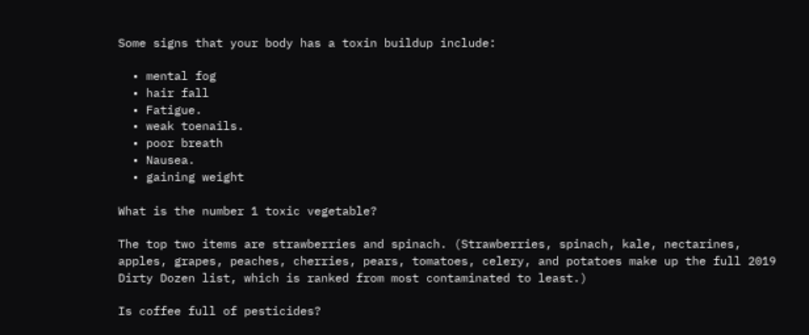Some signs that your body has a toxin buildup include:

  • mental fog
  • hair fall
  • Fatigue.
  • weak toenails.
  • poor breath
  • Nausea.
  • gaining weight

What is the number 1 toxic vegetable?

The top two items are strawberries and spinach. (Strawberries, spinach, kale, nectarines, apples, grapes, peaches, cherries, pears, tomatoes, celery, and potatoes make up the full 2019 Dirty Dozen list, which is ranked from most contaminated to least.)

Is coffee full of pesticides?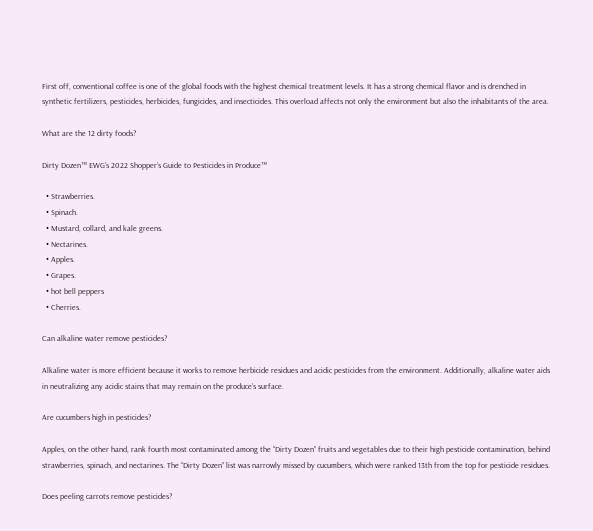First off, conventional coffee is one of the global foods with the highest chemical treatment levels. It has a strong chemical flavor and is drenched in synthetic fertilizers, pesticides, herbicides, fungicides, and insecticides. This overload affects not only the environment but also the inhabitants of the area.

What are the 12 dirty foods?

Dirty Dozen™ EWG’s 2022 Shopper’s Guide to Pesticides in Produce™

  • Strawberries.
  • Spinach.
  • Mustard, collard, and kale greens.
  • Nectarines.
  • Apples.
  • Grapes.
  • hot bell peppers
  • Cherries.

Can alkaline water remove pesticides?

Alkaline water is more efficient because it works to remove herbicide residues and acidic pesticides from the environment. Additionally, alkaline water aids in neutralizing any acidic stains that may remain on the produce’s surface.

Are cucumbers high in pesticides?

Apples, on the other hand, rank fourth most contaminated among the “Dirty Dozen” fruits and vegetables due to their high pesticide contamination, behind strawberries, spinach, and nectarines. The “Dirty Dozen” list was narrowly missed by cucumbers, which were ranked 13th from the top for pesticide residues.

Does peeling carrots remove pesticides?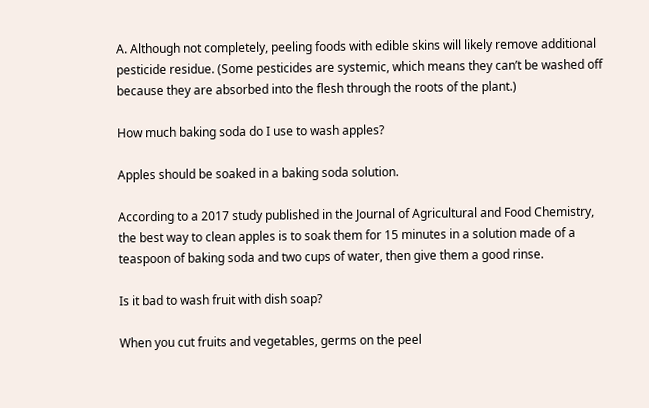A. Although not completely, peeling foods with edible skins will likely remove additional pesticide residue. (Some pesticides are systemic, which means they can’t be washed off because they are absorbed into the flesh through the roots of the plant.)

How much baking soda do I use to wash apples?

Apples should be soaked in a baking soda solution.

According to a 2017 study published in the Journal of Agricultural and Food Chemistry, the best way to clean apples is to soak them for 15 minutes in a solution made of a teaspoon of baking soda and two cups of water, then give them a good rinse.

Is it bad to wash fruit with dish soap?

When you cut fruits and vegetables, germs on the peel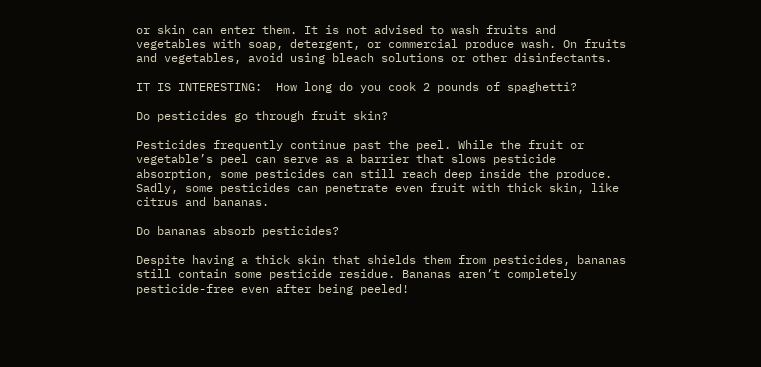or skin can enter them. It is not advised to wash fruits and vegetables with soap, detergent, or commercial produce wash. On fruits and vegetables, avoid using bleach solutions or other disinfectants.

IT IS INTERESTING:  How long do you cook 2 pounds of spaghetti?

Do pesticides go through fruit skin?

Pesticides frequently continue past the peel. While the fruit or vegetable’s peel can serve as a barrier that slows pesticide absorption, some pesticides can still reach deep inside the produce. Sadly, some pesticides can penetrate even fruit with thick skin, like citrus and bananas.

Do bananas absorb pesticides?

Despite having a thick skin that shields them from pesticides, bananas still contain some pesticide residue. Bananas aren’t completely pesticide-free even after being peeled!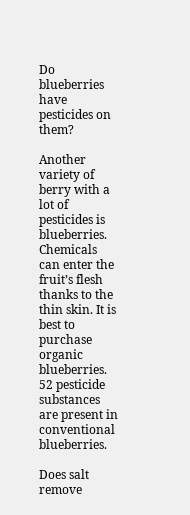Do blueberries have pesticides on them?

Another variety of berry with a lot of pesticides is blueberries. Chemicals can enter the fruit’s flesh thanks to the thin skin. It is best to purchase organic blueberries. 52 pesticide substances are present in conventional blueberries.

Does salt remove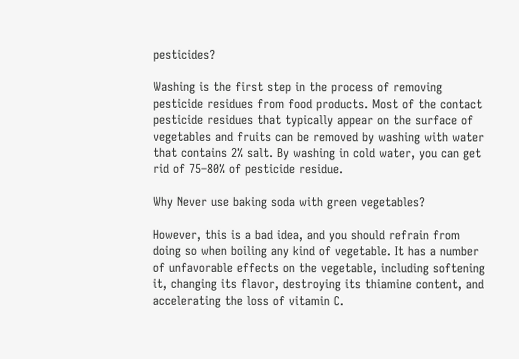pesticides?

Washing is the first step in the process of removing pesticide residues from food products. Most of the contact pesticide residues that typically appear on the surface of vegetables and fruits can be removed by washing with water that contains 2% salt. By washing in cold water, you can get rid of 75–80% of pesticide residue.

Why Never use baking soda with green vegetables?

However, this is a bad idea, and you should refrain from doing so when boiling any kind of vegetable. It has a number of unfavorable effects on the vegetable, including softening it, changing its flavor, destroying its thiamine content, and accelerating the loss of vitamin C.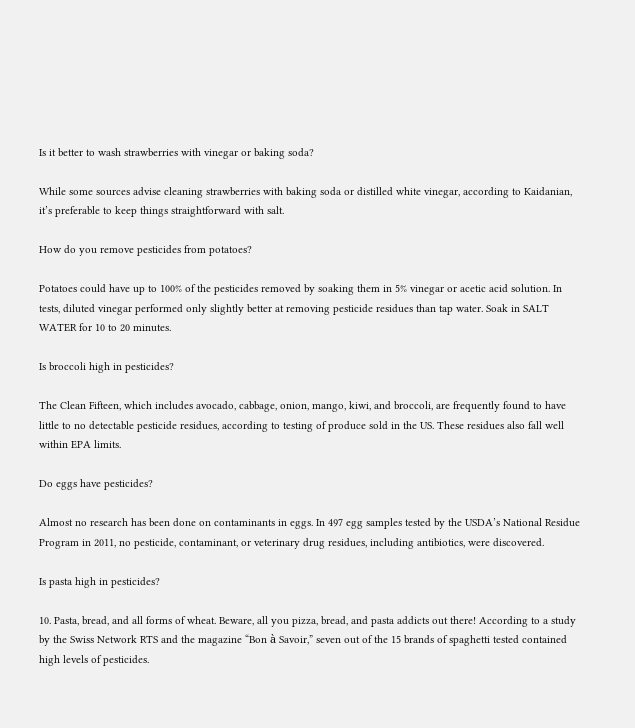Is it better to wash strawberries with vinegar or baking soda?

While some sources advise cleaning strawberries with baking soda or distilled white vinegar, according to Kaidanian, it’s preferable to keep things straightforward with salt.

How do you remove pesticides from potatoes?

Potatoes could have up to 100% of the pesticides removed by soaking them in 5% vinegar or acetic acid solution. In tests, diluted vinegar performed only slightly better at removing pesticide residues than tap water. Soak in SALT WATER for 10 to 20 minutes.

Is broccoli high in pesticides?

The Clean Fifteen, which includes avocado, cabbage, onion, mango, kiwi, and broccoli, are frequently found to have little to no detectable pesticide residues, according to testing of produce sold in the US. These residues also fall well within EPA limits.

Do eggs have pesticides?

Almost no research has been done on contaminants in eggs. In 497 egg samples tested by the USDA’s National Residue Program in 2011, no pesticide, contaminant, or veterinary drug residues, including antibiotics, were discovered.

Is pasta high in pesticides?

10. Pasta, bread, and all forms of wheat. Beware, all you pizza, bread, and pasta addicts out there! According to a study by the Swiss Network RTS and the magazine “Bon à Savoir,” seven out of the 15 brands of spaghetti tested contained high levels of pesticides.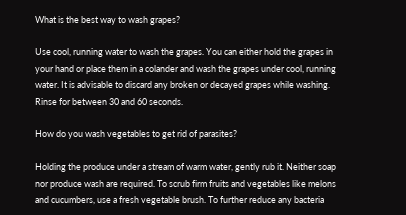What is the best way to wash grapes?

Use cool, running water to wash the grapes. You can either hold the grapes in your hand or place them in a colander and wash the grapes under cool, running water. It is advisable to discard any broken or decayed grapes while washing. Rinse for between 30 and 60 seconds.

How do you wash vegetables to get rid of parasites?

Holding the produce under a stream of warm water, gently rub it. Neither soap nor produce wash are required. To scrub firm fruits and vegetables like melons and cucumbers, use a fresh vegetable brush. To further reduce any bacteria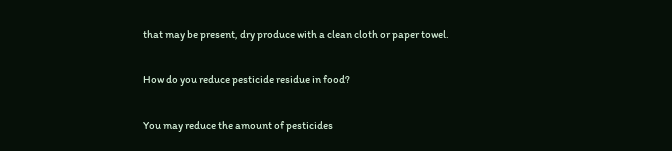that may be present, dry produce with a clean cloth or paper towel.

How do you reduce pesticide residue in food?

You may reduce the amount of pesticides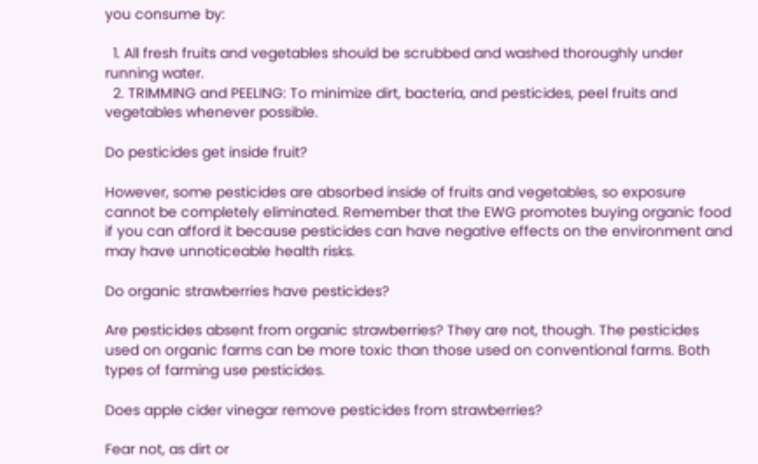you consume by:

  1. All fresh fruits and vegetables should be scrubbed and washed thoroughly under running water.
  2. TRIMMING and PEELING: To minimize dirt, bacteria, and pesticides, peel fruits and vegetables whenever possible.

Do pesticides get inside fruit?

However, some pesticides are absorbed inside of fruits and vegetables, so exposure cannot be completely eliminated. Remember that the EWG promotes buying organic food if you can afford it because pesticides can have negative effects on the environment and may have unnoticeable health risks.

Do organic strawberries have pesticides?

Are pesticides absent from organic strawberries? They are not, though. The pesticides used on organic farms can be more toxic than those used on conventional farms. Both types of farming use pesticides.

Does apple cider vinegar remove pesticides from strawberries?

Fear not, as dirt or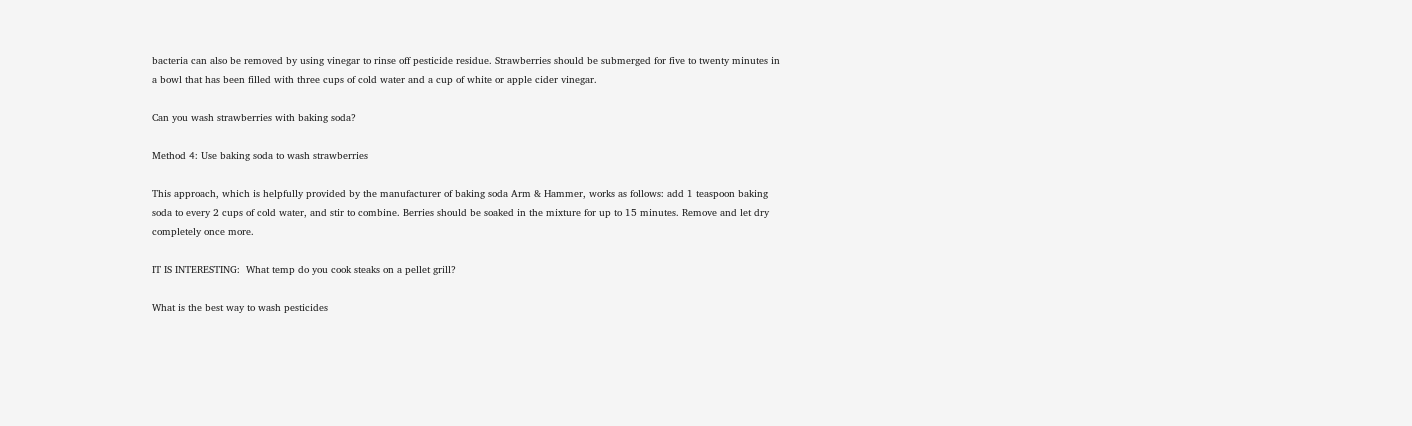bacteria can also be removed by using vinegar to rinse off pesticide residue. Strawberries should be submerged for five to twenty minutes in a bowl that has been filled with three cups of cold water and a cup of white or apple cider vinegar.

Can you wash strawberries with baking soda?

Method 4: Use baking soda to wash strawberries

This approach, which is helpfully provided by the manufacturer of baking soda Arm & Hammer, works as follows: add 1 teaspoon baking soda to every 2 cups of cold water, and stir to combine. Berries should be soaked in the mixture for up to 15 minutes. Remove and let dry completely once more.

IT IS INTERESTING:  What temp do you cook steaks on a pellet grill?

What is the best way to wash pesticides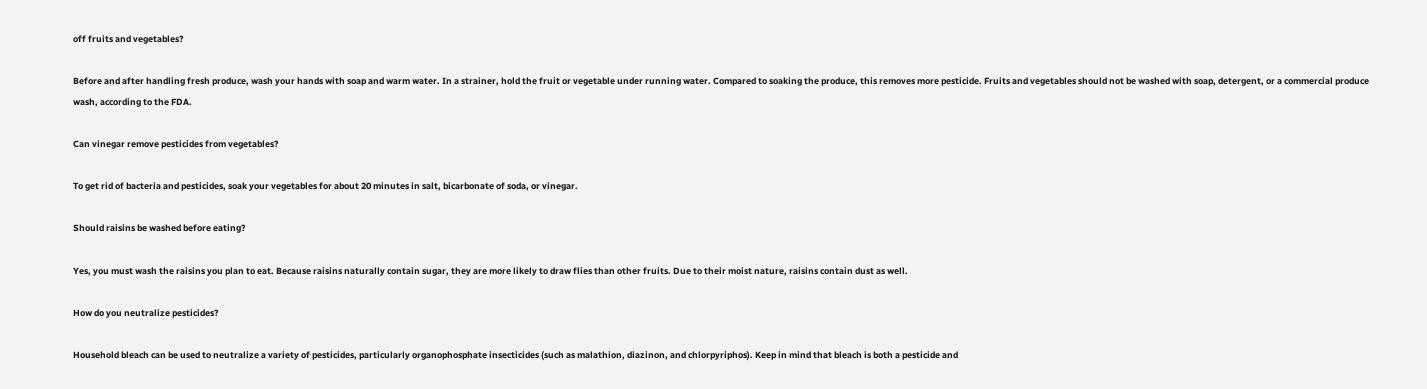off fruits and vegetables?

Before and after handling fresh produce, wash your hands with soap and warm water. In a strainer, hold the fruit or vegetable under running water. Compared to soaking the produce, this removes more pesticide. Fruits and vegetables should not be washed with soap, detergent, or a commercial produce wash, according to the FDA.

Can vinegar remove pesticides from vegetables?

To get rid of bacteria and pesticides, soak your vegetables for about 20 minutes in salt, bicarbonate of soda, or vinegar.

Should raisins be washed before eating?

Yes, you must wash the raisins you plan to eat. Because raisins naturally contain sugar, they are more likely to draw flies than other fruits. Due to their moist nature, raisins contain dust as well.

How do you neutralize pesticides?

Household bleach can be used to neutralize a variety of pesticides, particularly organophosphate insecticides (such as malathion, diazinon, and chlorpyriphos). Keep in mind that bleach is both a pesticide and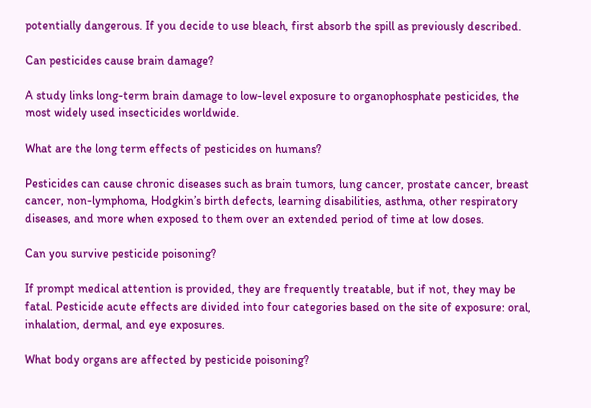potentially dangerous. If you decide to use bleach, first absorb the spill as previously described.

Can pesticides cause brain damage?

A study links long-term brain damage to low-level exposure to organophosphate pesticides, the most widely used insecticides worldwide.

What are the long term effects of pesticides on humans?

Pesticides can cause chronic diseases such as brain tumors, lung cancer, prostate cancer, breast cancer, non-lymphoma, Hodgkin’s birth defects, learning disabilities, asthma, other respiratory diseases, and more when exposed to them over an extended period of time at low doses.

Can you survive pesticide poisoning?

If prompt medical attention is provided, they are frequently treatable, but if not, they may be fatal. Pesticide acute effects are divided into four categories based on the site of exposure: oral, inhalation, dermal, and eye exposures.

What body organs are affected by pesticide poisoning?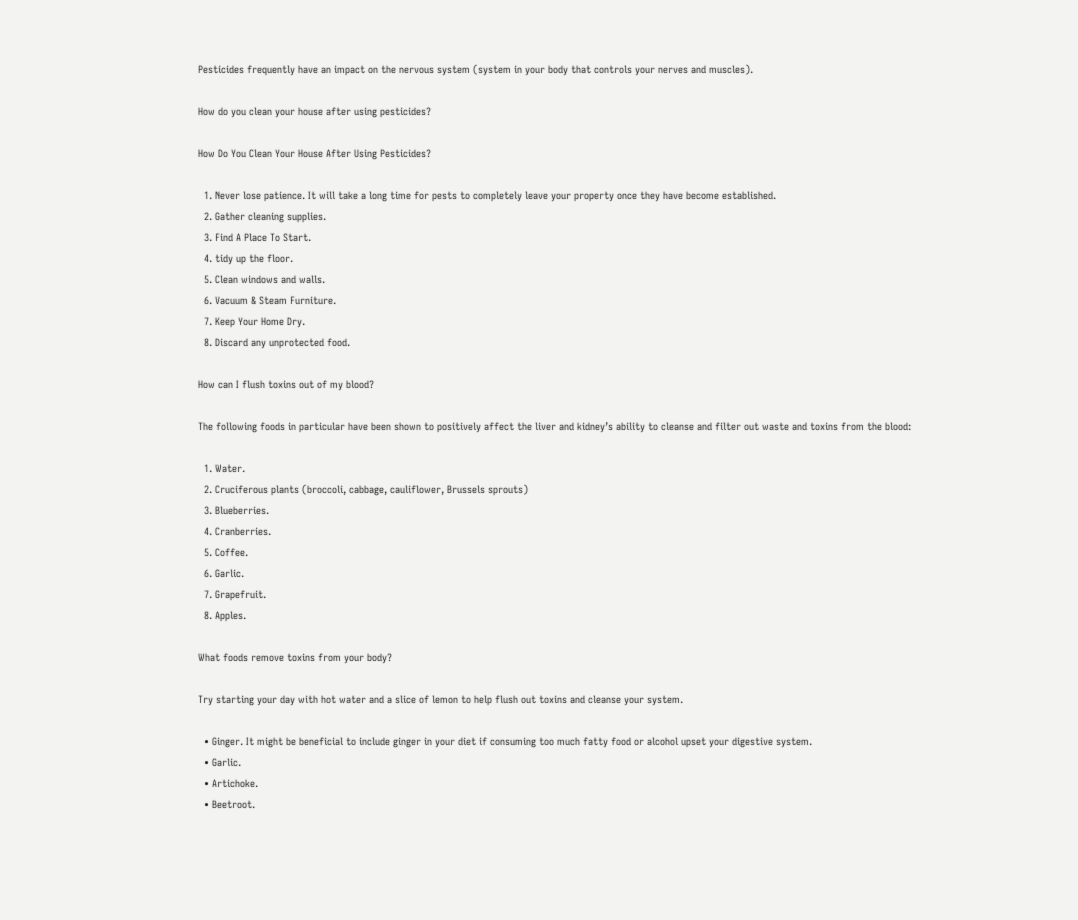Pesticides frequently have an impact on the nervous system (system in your body that controls your nerves and muscles).

How do you clean your house after using pesticides?

How Do You Clean Your House After Using Pesticides?

  1. Never lose patience. It will take a long time for pests to completely leave your property once they have become established.
  2. Gather cleaning supplies.
  3. Find A Place To Start.
  4. tidy up the floor.
  5. Clean windows and walls.
  6. Vacuum & Steam Furniture.
  7. Keep Your Home Dry.
  8. Discard any unprotected food.

How can I flush toxins out of my blood?

The following foods in particular have been shown to positively affect the liver and kidney’s ability to cleanse and filter out waste and toxins from the blood:

  1. Water.
  2. Cruciferous plants (broccoli, cabbage, cauliflower, Brussels sprouts)
  3. Blueberries.
  4. Cranberries.
  5. Coffee.
  6. Garlic.
  7. Grapefruit.
  8. Apples.

What foods remove toxins from your body?

Try starting your day with hot water and a slice of lemon to help flush out toxins and cleanse your system.

  • Ginger. It might be beneficial to include ginger in your diet if consuming too much fatty food or alcohol upset your digestive system.
  • Garlic.
  • Artichoke.
  • Beetroot.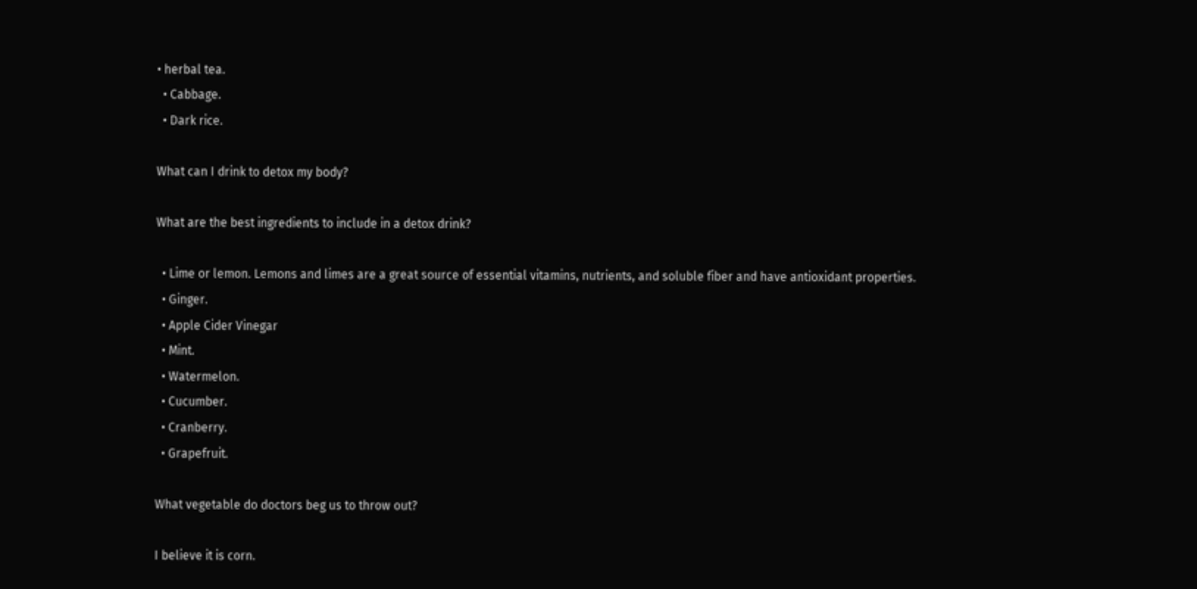• herbal tea.
  • Cabbage.
  • Dark rice.

What can I drink to detox my body?

What are the best ingredients to include in a detox drink?

  • Lime or lemon. Lemons and limes are a great source of essential vitamins, nutrients, and soluble fiber and have antioxidant properties.
  • Ginger.
  • Apple Cider Vinegar
  • Mint.
  • Watermelon.
  • Cucumber.
  • Cranberry.
  • Grapefruit.

What vegetable do doctors beg us to throw out?

I believe it is corn.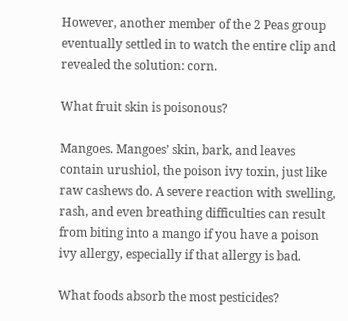However, another member of the 2 Peas group eventually settled in to watch the entire clip and revealed the solution: corn.

What fruit skin is poisonous?

Mangoes. Mangoes’ skin, bark, and leaves contain urushiol, the poison ivy toxin, just like raw cashews do. A severe reaction with swelling, rash, and even breathing difficulties can result from biting into a mango if you have a poison ivy allergy, especially if that allergy is bad.

What foods absorb the most pesticides?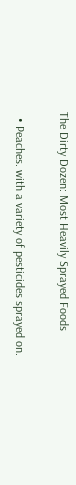The Dirty Dozen: Most Heavily Sprayed Foods

  • Peaches. with a variety of pesticides sprayed on.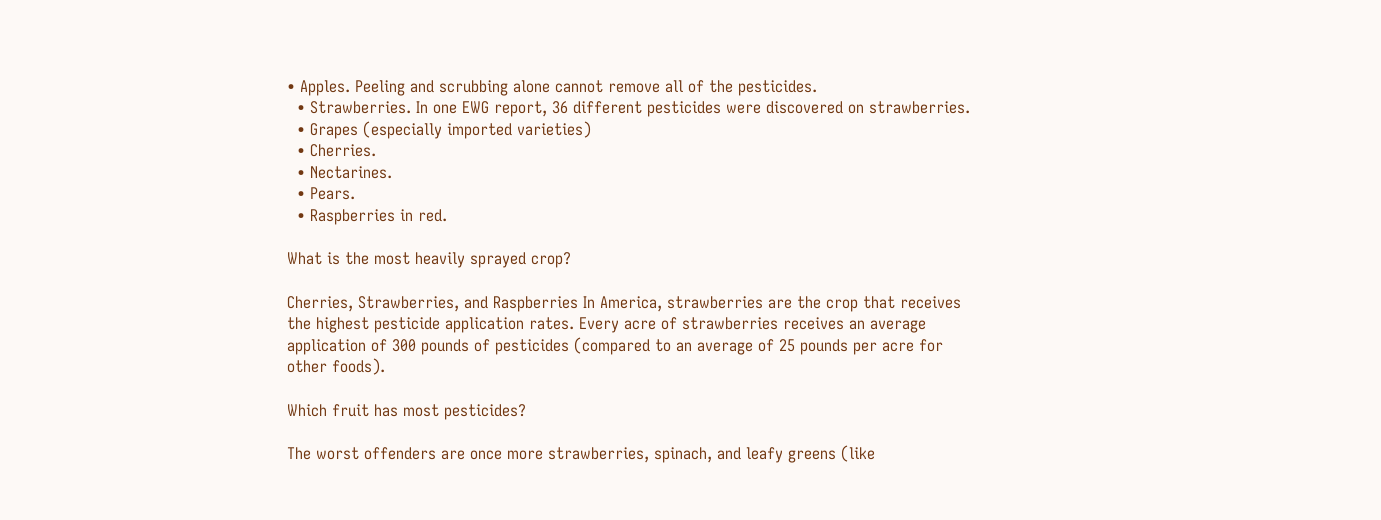• Apples. Peeling and scrubbing alone cannot remove all of the pesticides.
  • Strawberries. In one EWG report, 36 different pesticides were discovered on strawberries.
  • Grapes (especially imported varieties)
  • Cherries.
  • Nectarines.
  • Pears.
  • Raspberries in red.

What is the most heavily sprayed crop?

Cherries, Strawberries, and Raspberries In America, strawberries are the crop that receives the highest pesticide application rates. Every acre of strawberries receives an average application of 300 pounds of pesticides (compared to an average of 25 pounds per acre for other foods).

Which fruit has most pesticides?

The worst offenders are once more strawberries, spinach, and leafy greens (like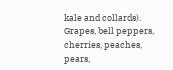kale and collards). Grapes, bell peppers, cherries, peaches, pears,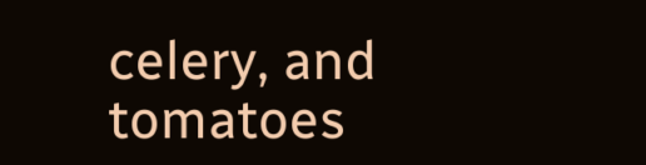celery, and tomatoes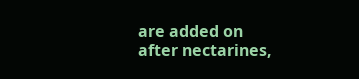are added on after nectarines,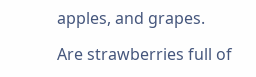apples, and grapes.

Are strawberries full of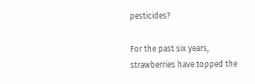pesticides?

For the past six years, strawberries have topped the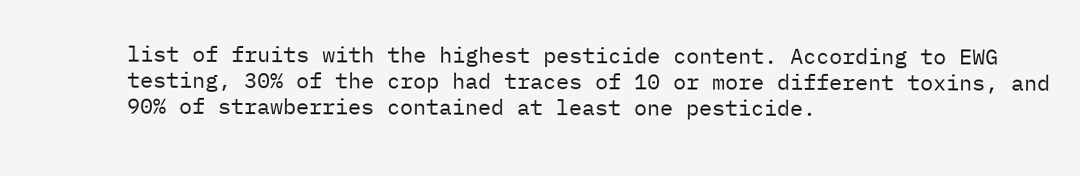list of fruits with the highest pesticide content. According to EWG testing, 30% of the crop had traces of 10 or more different toxins, and 90% of strawberries contained at least one pesticide.